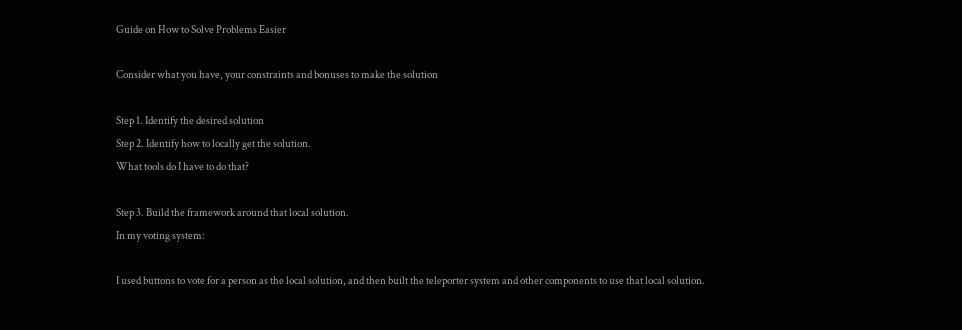Guide on How to Solve Problems Easier

Consider what you have, your constraints and bonuses to make the solution

Step 1. Identify the desired solution
Step 2. Identify how to locally get the solution.
What tools do I have to do that?

Step 3. Build the framework around that local solution.
In my voting system:

I used buttons to vote for a person as the local solution, and then built the teleporter system and other components to use that local solution.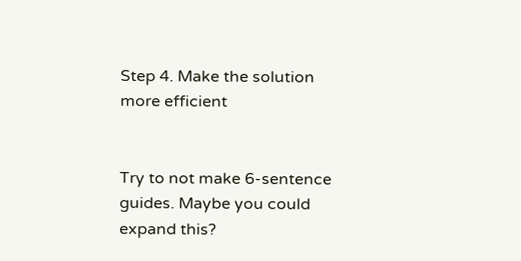Step 4. Make the solution more efficient


Try to not make 6-sentence guides. Maybe you could expand this?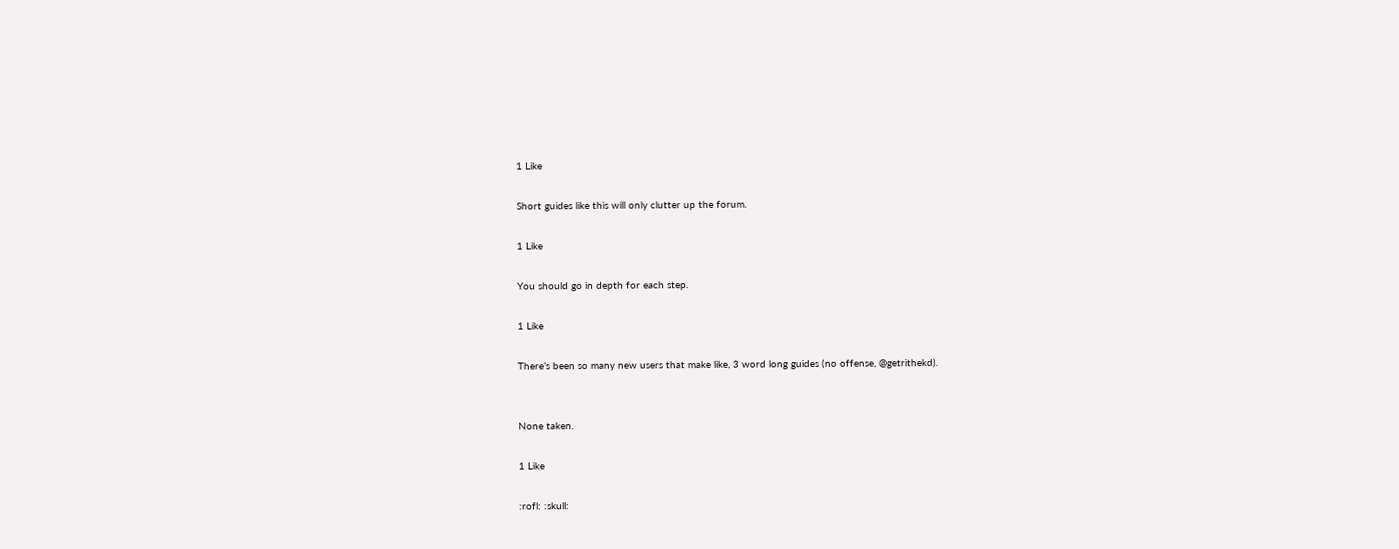1 Like

Short guides like this will only clutter up the forum.

1 Like

You should go in depth for each step.

1 Like

There’s been so many new users that make like, 3 word long guides (no offense, @getrithekd).


None taken.

1 Like

:rofl: :skull: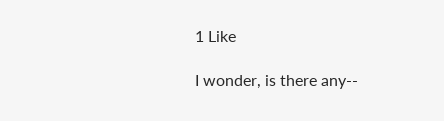1 Like

I wonder, is there any--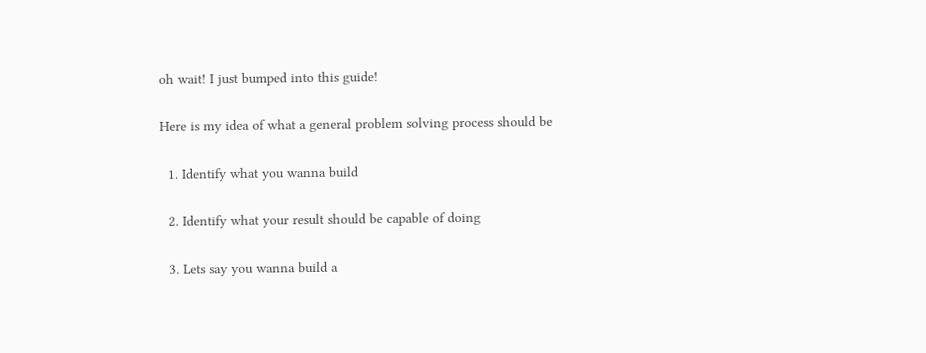oh wait! I just bumped into this guide!

Here is my idea of what a general problem solving process should be

  1. Identify what you wanna build

  2. Identify what your result should be capable of doing

  3. Lets say you wanna build a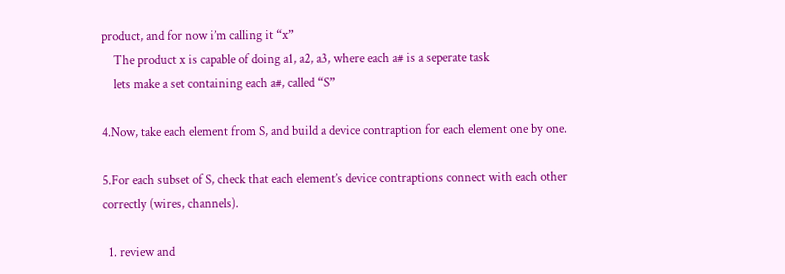product, and for now i’m calling it “x”
    The product x is capable of doing a1, a2, a3, where each a# is a seperate task
    lets make a set containing each a#, called “S”

4.Now, take each element from S, and build a device contraption for each element one by one.

5.For each subset of S, check that each element’s device contraptions connect with each other correctly (wires, channels).

  1. review and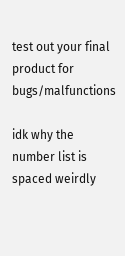test out your final product for bugs/malfunctions

idk why the number list is spaced weirdly